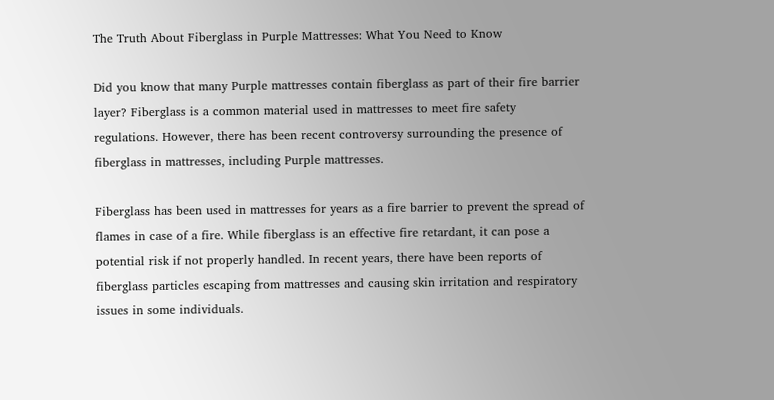The Truth About Fiberglass in Purple Mattresses: What You Need to Know

Did you know that many Purple mattresses contain fiberglass as part of their fire barrier layer? Fiberglass is a common material used in mattresses to meet fire safety regulations. However, there has been recent controversy surrounding the presence of fiberglass in mattresses, including Purple mattresses.

Fiberglass has been used in mattresses for years as a fire barrier to prevent the spread of flames in case of a fire. While fiberglass is an effective fire retardant, it can pose a potential risk if not properly handled. In recent years, there have been reports of fiberglass particles escaping from mattresses and causing skin irritation and respiratory issues in some individuals.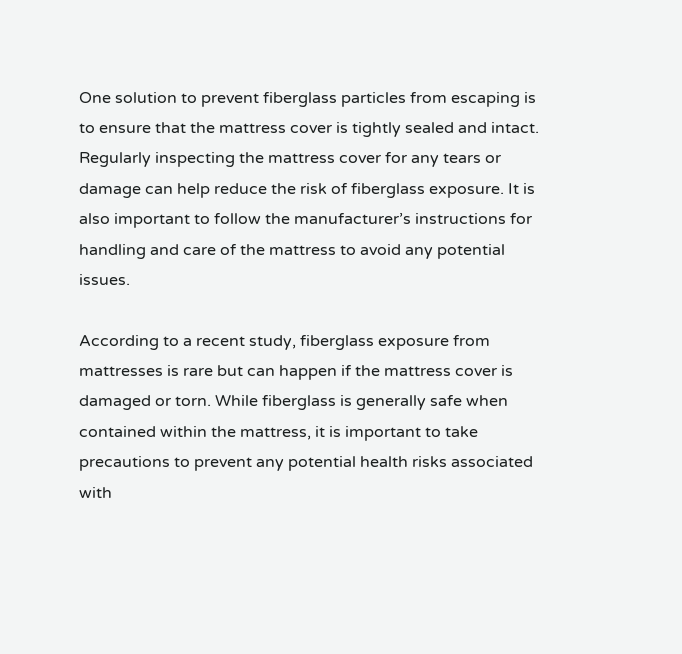One solution to prevent fiberglass particles from escaping is to ensure that the mattress cover is tightly sealed and intact. Regularly inspecting the mattress cover for any tears or damage can help reduce the risk of fiberglass exposure. It is also important to follow the manufacturer’s instructions for handling and care of the mattress to avoid any potential issues.

According to a recent study, fiberglass exposure from mattresses is rare but can happen if the mattress cover is damaged or torn. While fiberglass is generally safe when contained within the mattress, it is important to take precautions to prevent any potential health risks associated with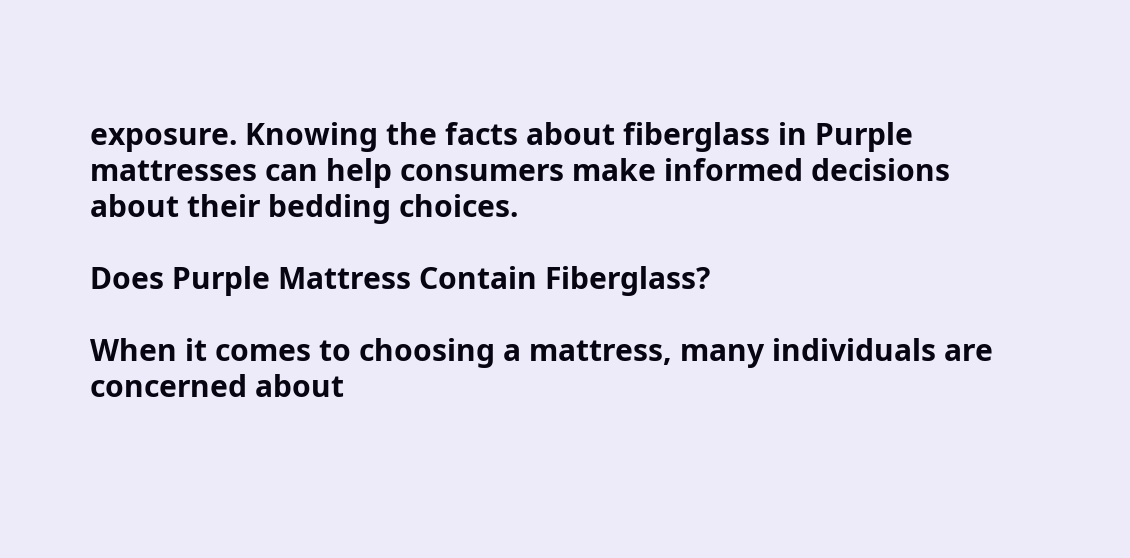exposure. Knowing the facts about fiberglass in Purple mattresses can help consumers make informed decisions about their bedding choices.

Does Purple Mattress Contain Fiberglass?

When it comes to choosing a mattress, many individuals are concerned about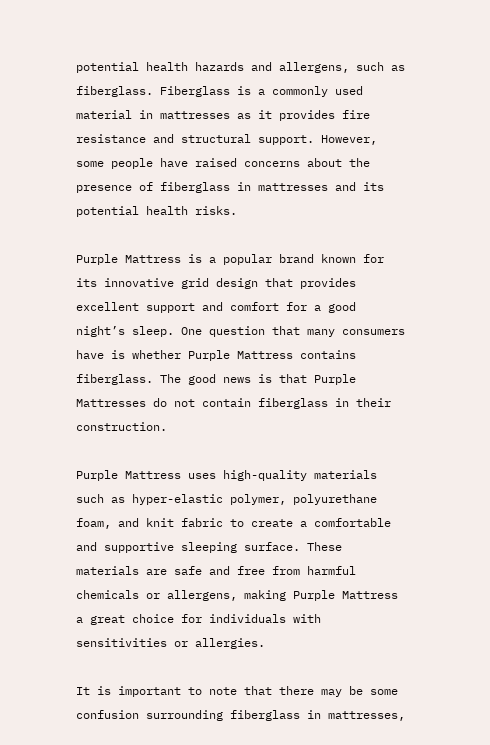potential health hazards and allergens, such as fiberglass. Fiberglass is a commonly used material in mattresses as it provides fire resistance and structural support. However, some people have raised concerns about the presence of fiberglass in mattresses and its potential health risks.

Purple Mattress is a popular brand known for its innovative grid design that provides excellent support and comfort for a good night’s sleep. One question that many consumers have is whether Purple Mattress contains fiberglass. The good news is that Purple Mattresses do not contain fiberglass in their construction.

Purple Mattress uses high-quality materials such as hyper-elastic polymer, polyurethane foam, and knit fabric to create a comfortable and supportive sleeping surface. These materials are safe and free from harmful chemicals or allergens, making Purple Mattress a great choice for individuals with sensitivities or allergies.

It is important to note that there may be some confusion surrounding fiberglass in mattresses,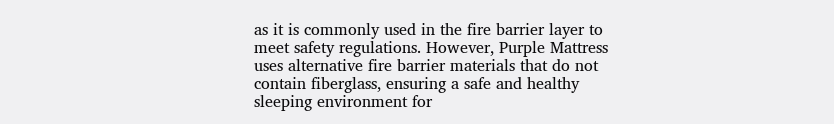as it is commonly used in the fire barrier layer to meet safety regulations. However, Purple Mattress uses alternative fire barrier materials that do not contain fiberglass, ensuring a safe and healthy sleeping environment for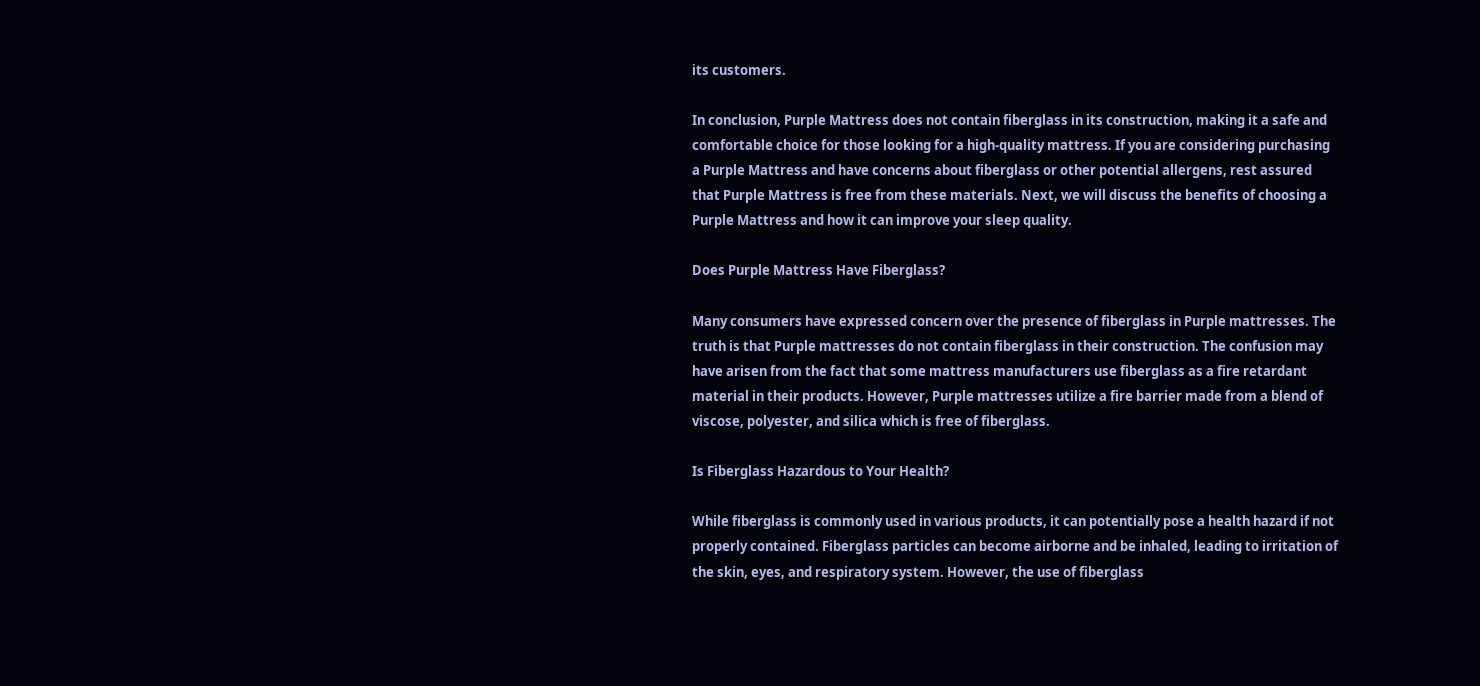its customers.

In conclusion, Purple Mattress does not contain fiberglass in its construction, making it a safe and comfortable choice for those looking for a high-quality mattress. If you are considering purchasing a Purple Mattress and have concerns about fiberglass or other potential allergens, rest assured that Purple Mattress is free from these materials. Next, we will discuss the benefits of choosing a Purple Mattress and how it can improve your sleep quality.

Does Purple Mattress Have Fiberglass?

Many consumers have expressed concern over the presence of fiberglass in Purple mattresses. The truth is that Purple mattresses do not contain fiberglass in their construction. The confusion may have arisen from the fact that some mattress manufacturers use fiberglass as a fire retardant material in their products. However, Purple mattresses utilize a fire barrier made from a blend of viscose, polyester, and silica which is free of fiberglass.

Is Fiberglass Hazardous to Your Health?

While fiberglass is commonly used in various products, it can potentially pose a health hazard if not properly contained. Fiberglass particles can become airborne and be inhaled, leading to irritation of the skin, eyes, and respiratory system. However, the use of fiberglass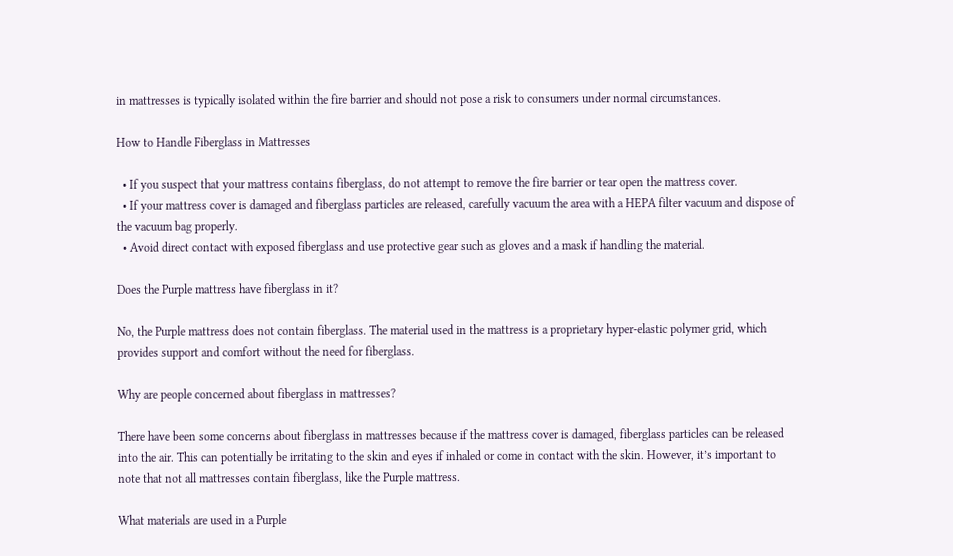in mattresses is typically isolated within the fire barrier and should not pose a risk to consumers under normal circumstances.

How to Handle Fiberglass in Mattresses

  • If you suspect that your mattress contains fiberglass, do not attempt to remove the fire barrier or tear open the mattress cover.
  • If your mattress cover is damaged and fiberglass particles are released, carefully vacuum the area with a HEPA filter vacuum and dispose of the vacuum bag properly.
  • Avoid direct contact with exposed fiberglass and use protective gear such as gloves and a mask if handling the material.

Does the Purple mattress have fiberglass in it?

No, the Purple mattress does not contain fiberglass. The material used in the mattress is a proprietary hyper-elastic polymer grid, which provides support and comfort without the need for fiberglass.

Why are people concerned about fiberglass in mattresses?

There have been some concerns about fiberglass in mattresses because if the mattress cover is damaged, fiberglass particles can be released into the air. This can potentially be irritating to the skin and eyes if inhaled or come in contact with the skin. However, it’s important to note that not all mattresses contain fiberglass, like the Purple mattress.

What materials are used in a Purple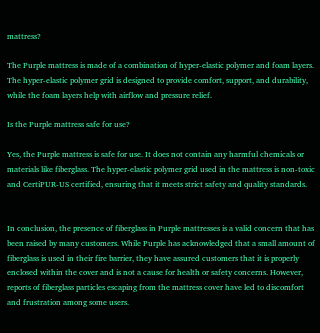mattress?

The Purple mattress is made of a combination of hyper-elastic polymer and foam layers. The hyper-elastic polymer grid is designed to provide comfort, support, and durability, while the foam layers help with airflow and pressure relief.

Is the Purple mattress safe for use?

Yes, the Purple mattress is safe for use. It does not contain any harmful chemicals or materials like fiberglass. The hyper-elastic polymer grid used in the mattress is non-toxic and CertiPUR-US certified, ensuring that it meets strict safety and quality standards.


In conclusion, the presence of fiberglass in Purple mattresses is a valid concern that has been raised by many customers. While Purple has acknowledged that a small amount of fiberglass is used in their fire barrier, they have assured customers that it is properly enclosed within the cover and is not a cause for health or safety concerns. However, reports of fiberglass particles escaping from the mattress cover have led to discomfort and frustration among some users.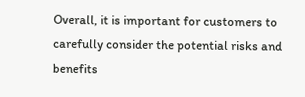Overall, it is important for customers to carefully consider the potential risks and benefits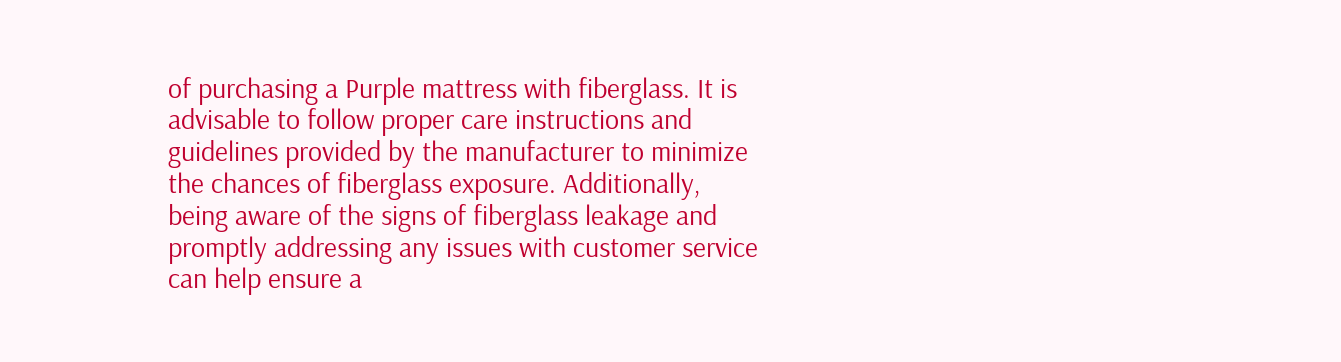of purchasing a Purple mattress with fiberglass. It is advisable to follow proper care instructions and guidelines provided by the manufacturer to minimize the chances of fiberglass exposure. Additionally, being aware of the signs of fiberglass leakage and promptly addressing any issues with customer service can help ensure a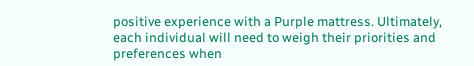positive experience with a Purple mattress. Ultimately, each individual will need to weigh their priorities and preferences when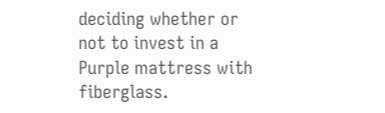deciding whether or not to invest in a Purple mattress with fiberglass.